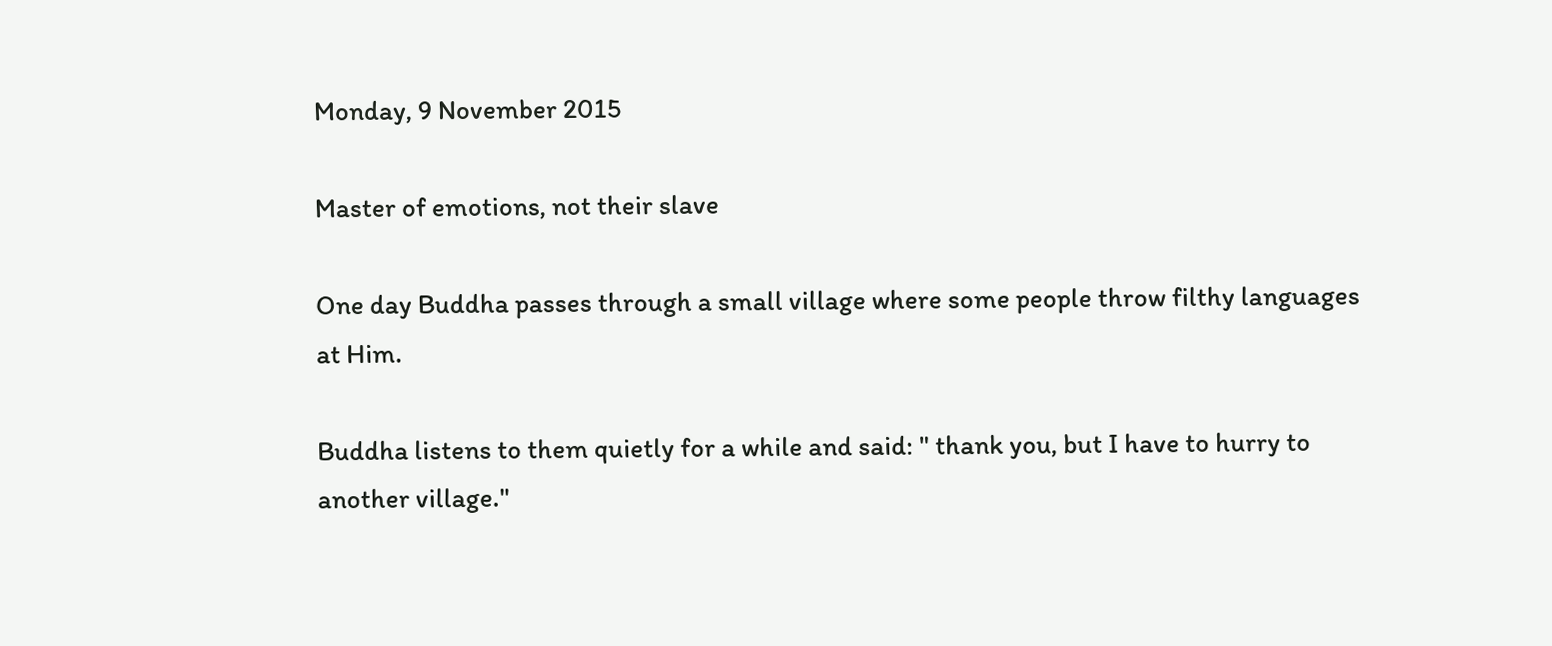Monday, 9 November 2015

Master of emotions, not their slave

One day Buddha passes through a small village where some people throw filthy languages at Him.

Buddha listens to them quietly for a while and said: " thank you, but I have to hurry to another village."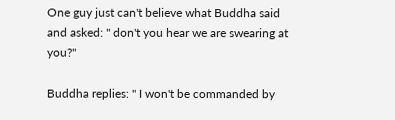One guy just can't believe what Buddha said and asked: " don't you hear we are swearing at you?"

Buddha replies: " I won't be commanded by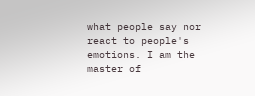what people say nor react to people's emotions. I am the master of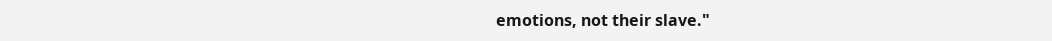emotions, not their slave."